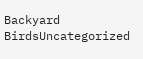Backyard BirdsUncategorized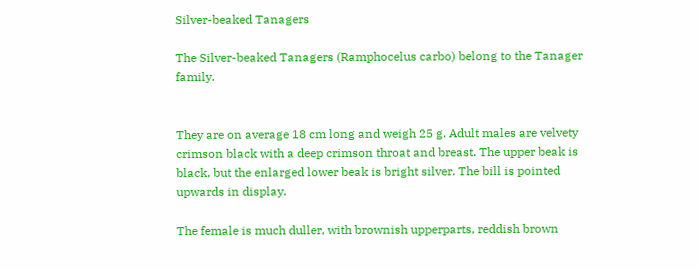Silver-beaked Tanagers

The Silver-beaked Tanagers (Ramphocelus carbo) belong to the Tanager family.


They are on average 18 cm long and weigh 25 g. Adult males are velvety crimson black with a deep crimson throat and breast. The upper beak is black, but the enlarged lower beak is bright silver. The bill is pointed upwards in display.

The female is much duller, with brownish upperparts, reddish brown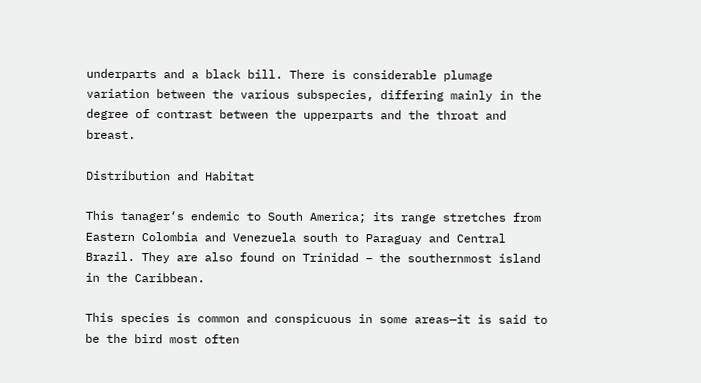underparts and a black bill. There is considerable plumage variation between the various subspecies, differing mainly in the degree of contrast between the upperparts and the throat and breast.

Distribution and Habitat

This tanager‘s endemic to South America; its range stretches from Eastern Colombia and Venezuela south to Paraguay and Central Brazil. They are also found on Trinidad – the southernmost island in the Caribbean.

This species is common and conspicuous in some areas—it is said to be the bird most often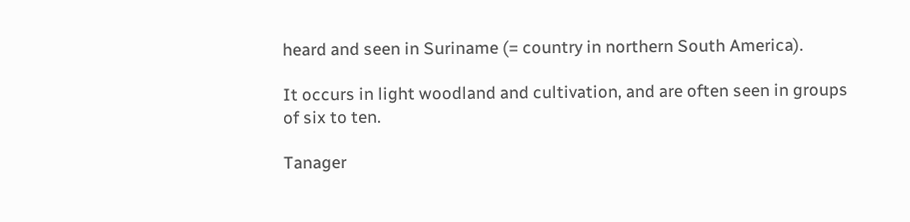heard and seen in Suriname (= country in northern South America).

It occurs in light woodland and cultivation, and are often seen in groups of six to ten.

Tanager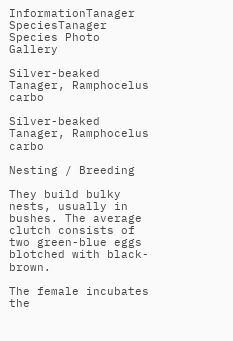InformationTanager SpeciesTanager Species Photo Gallery

Silver-beaked Tanager, Ramphocelus carbo

Silver-beaked Tanager, Ramphocelus carbo

Nesting / Breeding

They build bulky nests, usually in bushes. The average clutch consists of two green-blue eggs blotched with black-brown.

The female incubates the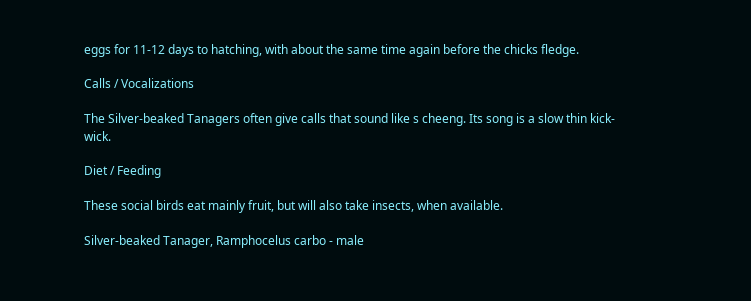eggs for 11-12 days to hatching, with about the same time again before the chicks fledge.

Calls / Vocalizations

The Silver-beaked Tanagers often give calls that sound like s cheeng. Its song is a slow thin kick-wick.

Diet / Feeding

These social birds eat mainly fruit, but will also take insects, when available.

Silver-beaked Tanager, Ramphocelus carbo - male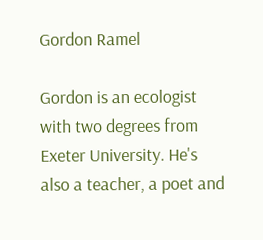Gordon Ramel

Gordon is an ecologist with two degrees from Exeter University. He's also a teacher, a poet and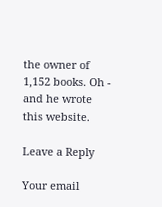the owner of 1,152 books. Oh - and he wrote this website.

Leave a Reply

Your email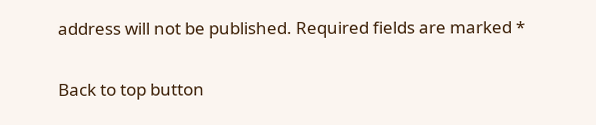address will not be published. Required fields are marked *

Back to top button